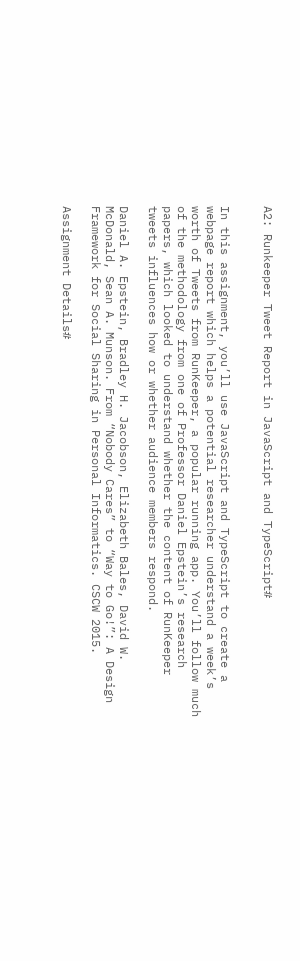A2: Runkeeper Tweet Report in JavaScript and TypeScript#


In this assignment, you’ll use JavaScript and TypeScript to create a webpage report which helps a potential researcher understand a week’s worth of Tweets from RunKeeper, a popular running app. You’ll follow much of the methodology from one of Professor Daniel Epstein’s research papers, which looked to understand whether the content of RunKeeper tweets influences how or whether audience members respond.

Daniel A. Epstein, Bradley H. Jacobson, Elizabeth Bales, David W. McDonald, Sean A. Munson. From “Nobody Cares” to “Way to Go!”: A Design Framework for Social Sharing in Personal Informatics. CSCW 2015.

Assignment Details#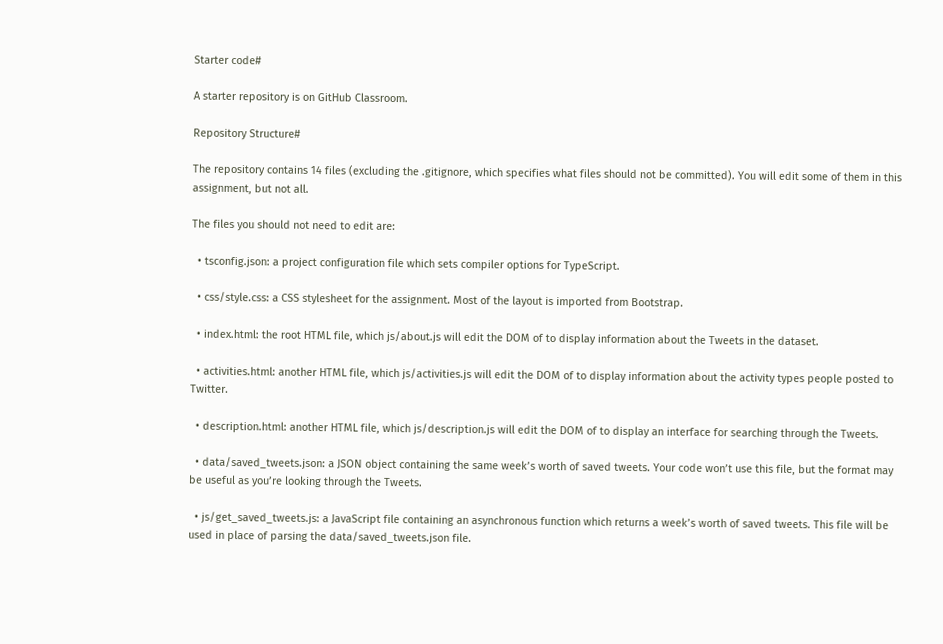Starter code#

A starter repository is on GitHub Classroom.

Repository Structure#

The repository contains 14 files (excluding the .gitignore, which specifies what files should not be committed). You will edit some of them in this assignment, but not all.

The files you should not need to edit are:

  • tsconfig.json: a project configuration file which sets compiler options for TypeScript.

  • css/style.css: a CSS stylesheet for the assignment. Most of the layout is imported from Bootstrap.

  • index.html: the root HTML file, which js/about.js will edit the DOM of to display information about the Tweets in the dataset.

  • activities.html: another HTML file, which js/activities.js will edit the DOM of to display information about the activity types people posted to Twitter.

  • description.html: another HTML file, which js/description.js will edit the DOM of to display an interface for searching through the Tweets.

  • data/saved_tweets.json: a JSON object containing the same week’s worth of saved tweets. Your code won’t use this file, but the format may be useful as you’re looking through the Tweets.

  • js/get_saved_tweets.js: a JavaScript file containing an asynchronous function which returns a week’s worth of saved tweets. This file will be used in place of parsing the data/saved_tweets.json file.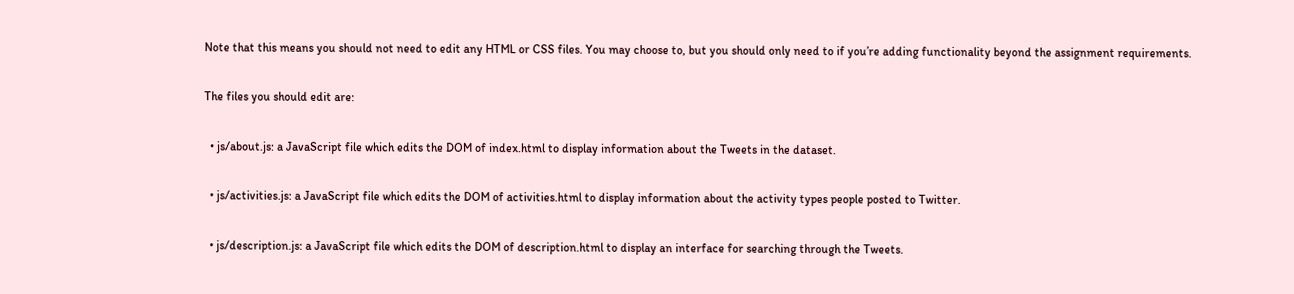Note that this means you should not need to edit any HTML or CSS files. You may choose to, but you should only need to if you’re adding functionality beyond the assignment requirements.

The files you should edit are:

  • js/about.js: a JavaScript file which edits the DOM of index.html to display information about the Tweets in the dataset.

  • js/activities.js: a JavaScript file which edits the DOM of activities.html to display information about the activity types people posted to Twitter.

  • js/description.js: a JavaScript file which edits the DOM of description.html to display an interface for searching through the Tweets.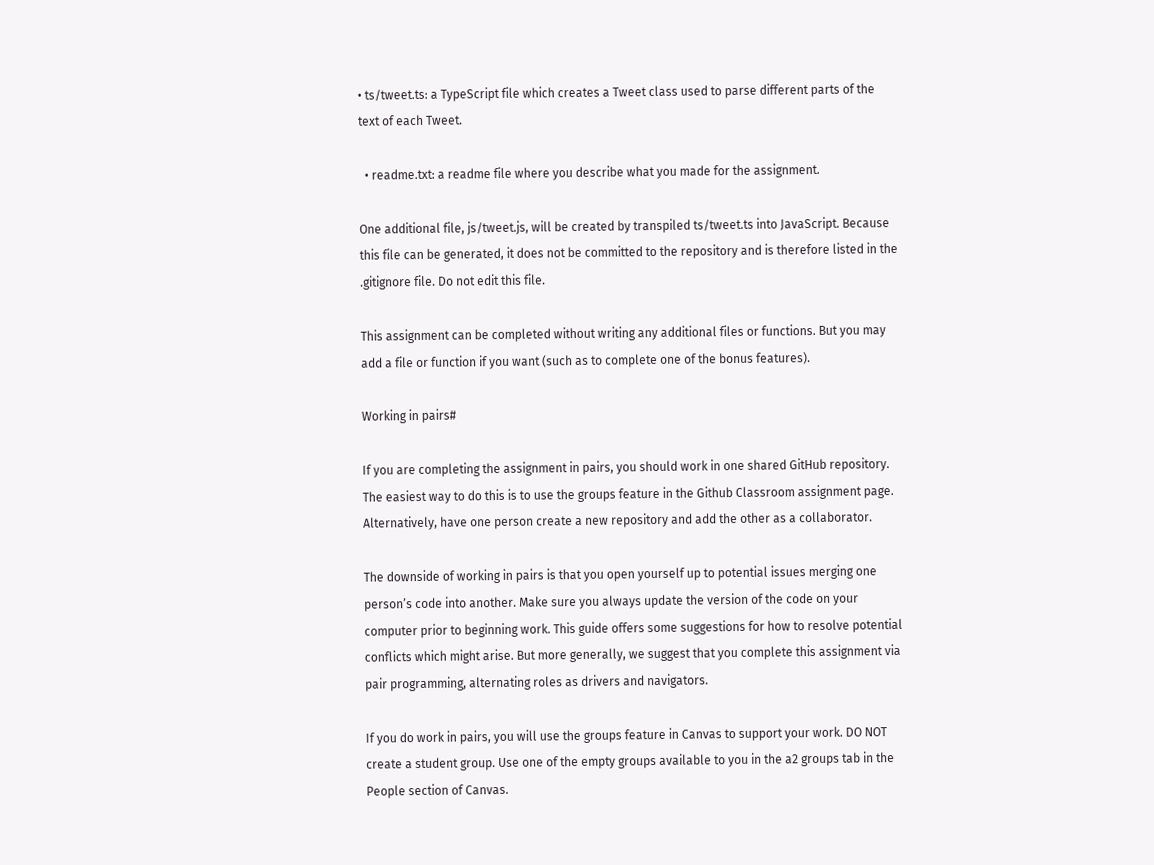• ts/tweet.ts: a TypeScript file which creates a Tweet class used to parse different parts of the text of each Tweet.

  • readme.txt: a readme file where you describe what you made for the assignment.

One additional file, js/tweet.js, will be created by transpiled ts/tweet.ts into JavaScript. Because this file can be generated, it does not be committed to the repository and is therefore listed in the .gitignore file. Do not edit this file.

This assignment can be completed without writing any additional files or functions. But you may add a file or function if you want (such as to complete one of the bonus features).

Working in pairs#

If you are completing the assignment in pairs, you should work in one shared GitHub repository. The easiest way to do this is to use the groups feature in the Github Classroom assignment page. Alternatively, have one person create a new repository and add the other as a collaborator.

The downside of working in pairs is that you open yourself up to potential issues merging one person’s code into another. Make sure you always update the version of the code on your computer prior to beginning work. This guide offers some suggestions for how to resolve potential conflicts which might arise. But more generally, we suggest that you complete this assignment via pair programming, alternating roles as drivers and navigators.

If you do work in pairs, you will use the groups feature in Canvas to support your work. DO NOT create a student group. Use one of the empty groups available to you in the a2 groups tab in the People section of Canvas.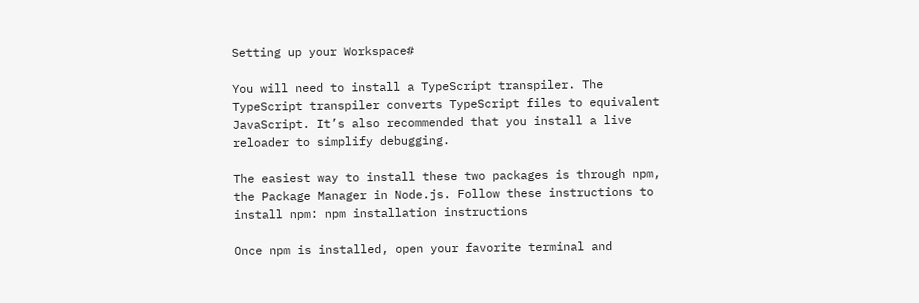Setting up your Workspace#

You will need to install a TypeScript transpiler. The TypeScript transpiler converts TypeScript files to equivalent JavaScript. It’s also recommended that you install a live reloader to simplify debugging.

The easiest way to install these two packages is through npm, the Package Manager in Node.js. Follow these instructions to install npm: npm installation instructions

Once npm is installed, open your favorite terminal and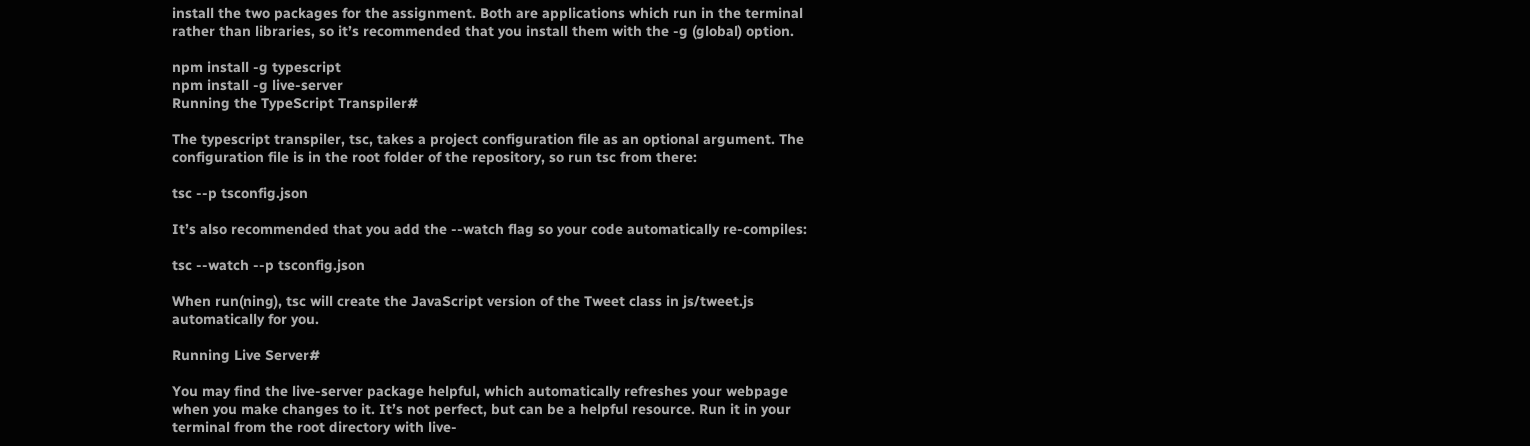install the two packages for the assignment. Both are applications which run in the terminal rather than libraries, so it’s recommended that you install them with the -g (global) option.

npm install -g typescript
npm install -g live-server
Running the TypeScript Transpiler#

The typescript transpiler, tsc, takes a project configuration file as an optional argument. The configuration file is in the root folder of the repository, so run tsc from there:

tsc --p tsconfig.json

It’s also recommended that you add the --watch flag so your code automatically re-compiles:

tsc --watch --p tsconfig.json

When run(ning), tsc will create the JavaScript version of the Tweet class in js/tweet.js automatically for you.

Running Live Server#

You may find the live-server package helpful, which automatically refreshes your webpage when you make changes to it. It’s not perfect, but can be a helpful resource. Run it in your terminal from the root directory with live-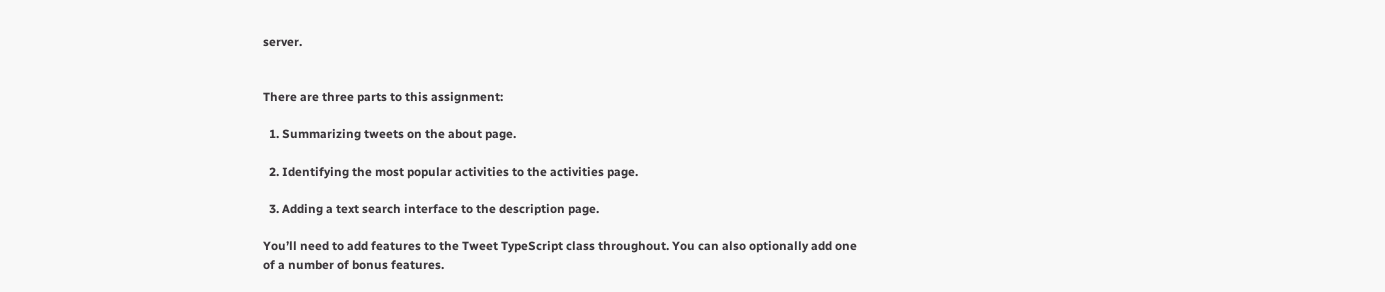server.


There are three parts to this assignment:

  1. Summarizing tweets on the about page.

  2. Identifying the most popular activities to the activities page.

  3. Adding a text search interface to the description page.

You’ll need to add features to the Tweet TypeScript class throughout. You can also optionally add one of a number of bonus features.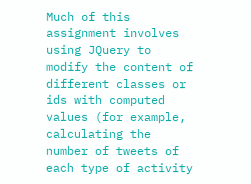Much of this assignment involves using JQuery to modify the content of different classes or ids with computed values (for example, calculating the number of tweets of each type of activity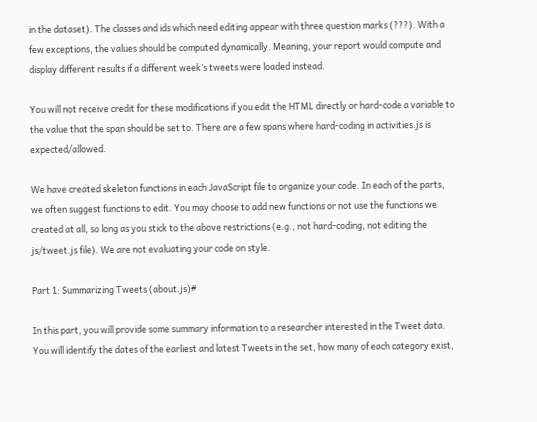in the dataset). The classes and ids which need editing appear with three question marks (???). With a few exceptions, the values should be computed dynamically. Meaning, your report would compute and display different results if a different week’s tweets were loaded instead.

You will not receive credit for these modifications if you edit the HTML directly or hard-code a variable to the value that the span should be set to. There are a few spans where hard-coding in activities.js is expected/allowed.

We have created skeleton functions in each JavaScript file to organize your code. In each of the parts, we often suggest functions to edit. You may choose to add new functions or not use the functions we created at all, so long as you stick to the above restrictions (e.g., not hard-coding, not editing the js/tweet.js file). We are not evaluating your code on style.

Part 1: Summarizing Tweets (about.js)#

In this part, you will provide some summary information to a researcher interested in the Tweet data. You will identify the dates of the earliest and latest Tweets in the set, how many of each category exist,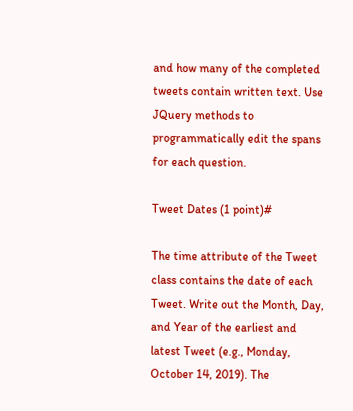and how many of the completed tweets contain written text. Use JQuery methods to programmatically edit the spans for each question.

Tweet Dates (1 point)#

The time attribute of the Tweet class contains the date of each Tweet. Write out the Month, Day, and Year of the earliest and latest Tweet (e.g., Monday, October 14, 2019). The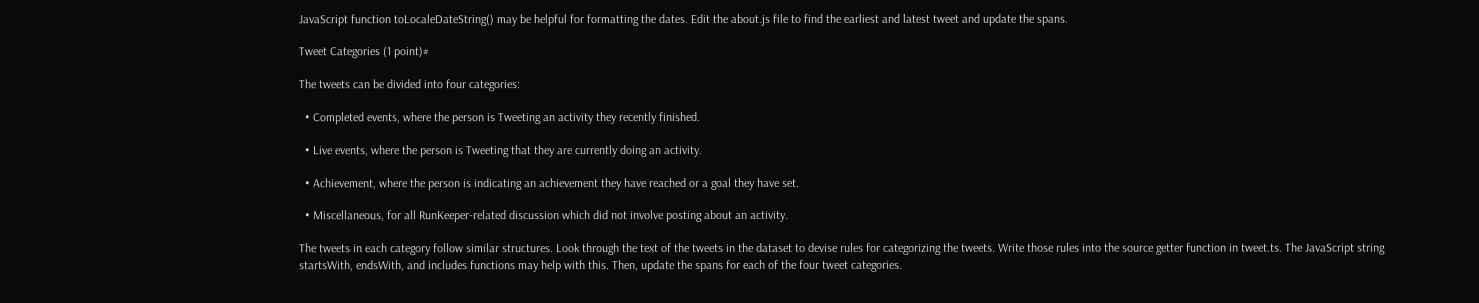JavaScript function toLocaleDateString() may be helpful for formatting the dates. Edit the about.js file to find the earliest and latest tweet and update the spans.

Tweet Categories (1 point)#

The tweets can be divided into four categories:

  • Completed events, where the person is Tweeting an activity they recently finished.

  • Live events, where the person is Tweeting that they are currently doing an activity.

  • Achievement, where the person is indicating an achievement they have reached or a goal they have set.

  • Miscellaneous, for all RunKeeper-related discussion which did not involve posting about an activity.

The tweets in each category follow similar structures. Look through the text of the tweets in the dataset to devise rules for categorizing the tweets. Write those rules into the source getter function in tweet.ts. The JavaScript string startsWith, endsWith, and includes functions may help with this. Then, update the spans for each of the four tweet categories.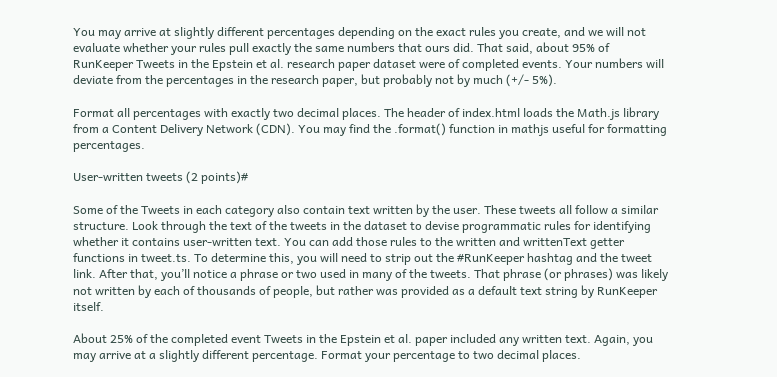You may arrive at slightly different percentages depending on the exact rules you create, and we will not evaluate whether your rules pull exactly the same numbers that ours did. That said, about 95% of RunKeeper Tweets in the Epstein et al. research paper dataset were of completed events. Your numbers will deviate from the percentages in the research paper, but probably not by much (+/- 5%).

Format all percentages with exactly two decimal places. The header of index.html loads the Math.js library from a Content Delivery Network (CDN). You may find the .format() function in mathjs useful for formatting percentages.

User-written tweets (2 points)#

Some of the Tweets in each category also contain text written by the user. These tweets all follow a similar structure. Look through the text of the tweets in the dataset to devise programmatic rules for identifying whether it contains user-written text. You can add those rules to the written and writtenText getter functions in tweet.ts. To determine this, you will need to strip out the #RunKeeper hashtag and the tweet link. After that, you’ll notice a phrase or two used in many of the tweets. That phrase (or phrases) was likely not written by each of thousands of people, but rather was provided as a default text string by RunKeeper itself.

About 25% of the completed event Tweets in the Epstein et al. paper included any written text. Again, you may arrive at a slightly different percentage. Format your percentage to two decimal places.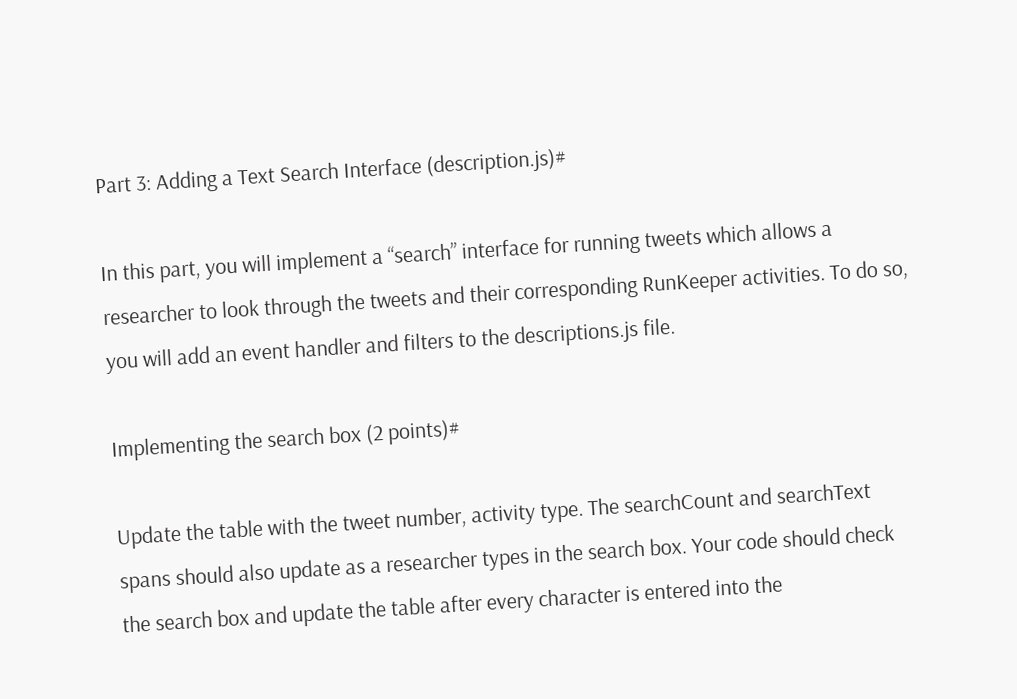Part 3: Adding a Text Search Interface (description.js)#

In this part, you will implement a “search” interface for running tweets which allows a researcher to look through the tweets and their corresponding RunKeeper activities. To do so, you will add an event handler and filters to the descriptions.js file.

Implementing the search box (2 points)#

Update the table with the tweet number, activity type. The searchCount and searchText spans should also update as a researcher types in the search box. Your code should check the search box and update the table after every character is entered into the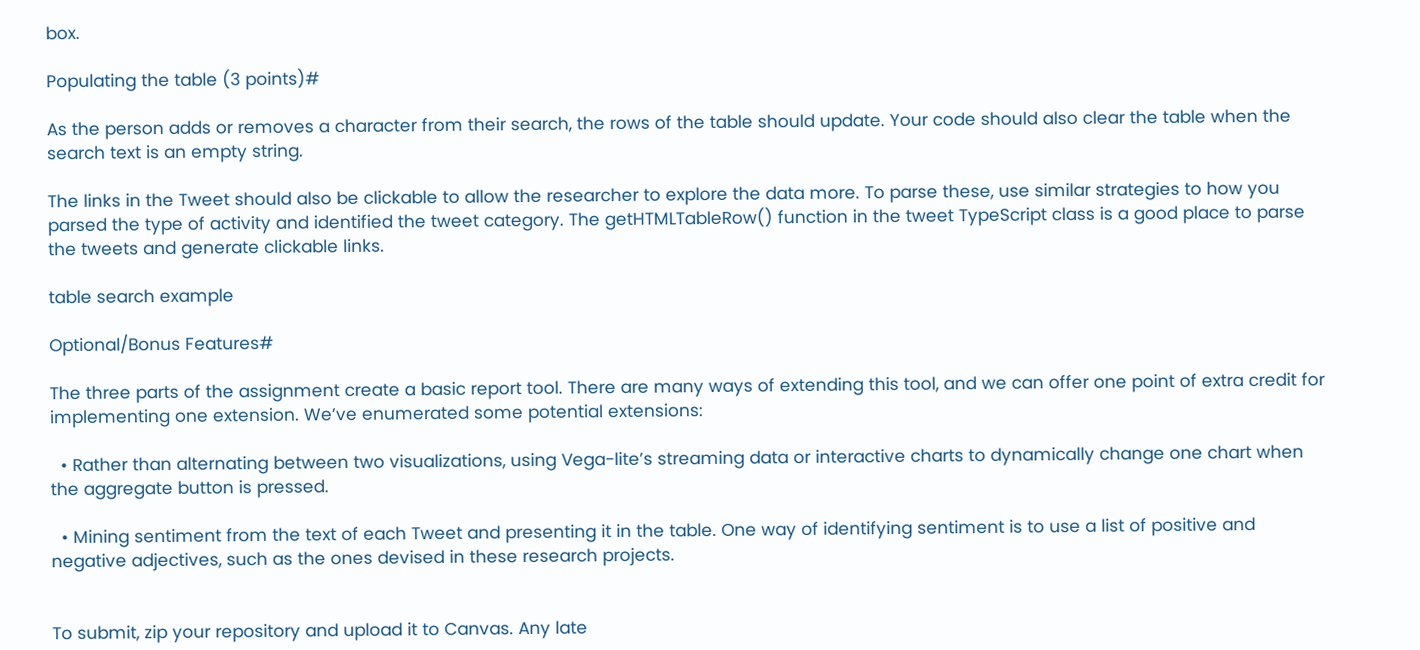box.

Populating the table (3 points)#

As the person adds or removes a character from their search, the rows of the table should update. Your code should also clear the table when the search text is an empty string.

The links in the Tweet should also be clickable to allow the researcher to explore the data more. To parse these, use similar strategies to how you parsed the type of activity and identified the tweet category. The getHTMLTableRow() function in the tweet TypeScript class is a good place to parse the tweets and generate clickable links.

table search example

Optional/Bonus Features#

The three parts of the assignment create a basic report tool. There are many ways of extending this tool, and we can offer one point of extra credit for implementing one extension. We’ve enumerated some potential extensions:

  • Rather than alternating between two visualizations, using Vega-lite’s streaming data or interactive charts to dynamically change one chart when the aggregate button is pressed.

  • Mining sentiment from the text of each Tweet and presenting it in the table. One way of identifying sentiment is to use a list of positive and negative adjectives, such as the ones devised in these research projects.


To submit, zip your repository and upload it to Canvas. Any late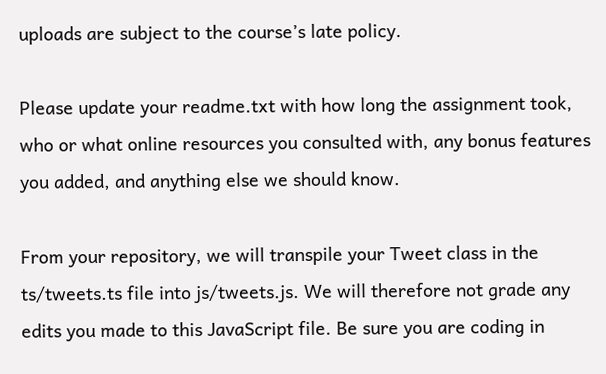uploads are subject to the course’s late policy.

Please update your readme.txt with how long the assignment took, who or what online resources you consulted with, any bonus features you added, and anything else we should know.

From your repository, we will transpile your Tweet class in the ts/tweets.ts file into js/tweets.js. We will therefore not grade any edits you made to this JavaScript file. Be sure you are coding in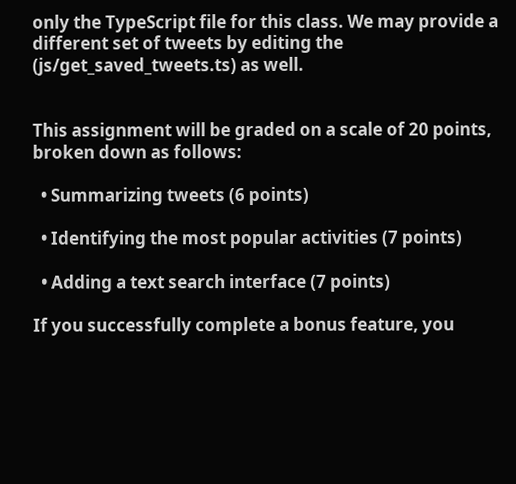only the TypeScript file for this class. We may provide a different set of tweets by editing the (js/get_saved_tweets.ts) as well.


This assignment will be graded on a scale of 20 points, broken down as follows:

  • Summarizing tweets (6 points)

  • Identifying the most popular activities (7 points)

  • Adding a text search interface (7 points)

If you successfully complete a bonus feature, you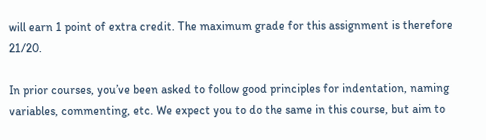will earn 1 point of extra credit. The maximum grade for this assignment is therefore 21/20.

In prior courses, you’ve been asked to follow good principles for indentation, naming variables, commenting, etc. We expect you to do the same in this course, but aim to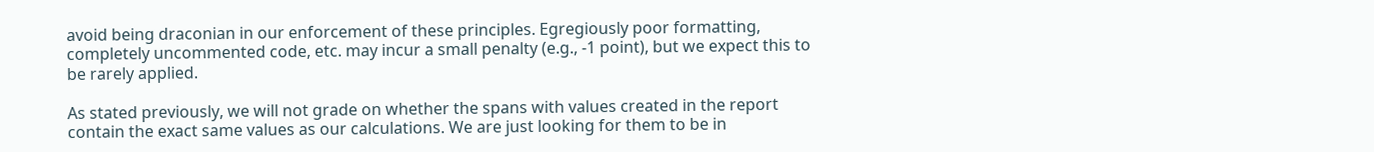avoid being draconian in our enforcement of these principles. Egregiously poor formatting, completely uncommented code, etc. may incur a small penalty (e.g., -1 point), but we expect this to be rarely applied.

As stated previously, we will not grade on whether the spans with values created in the report contain the exact same values as our calculations. We are just looking for them to be in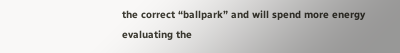the correct “ballpark” and will spend more energy evaluating the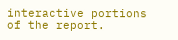interactive portions of the report.